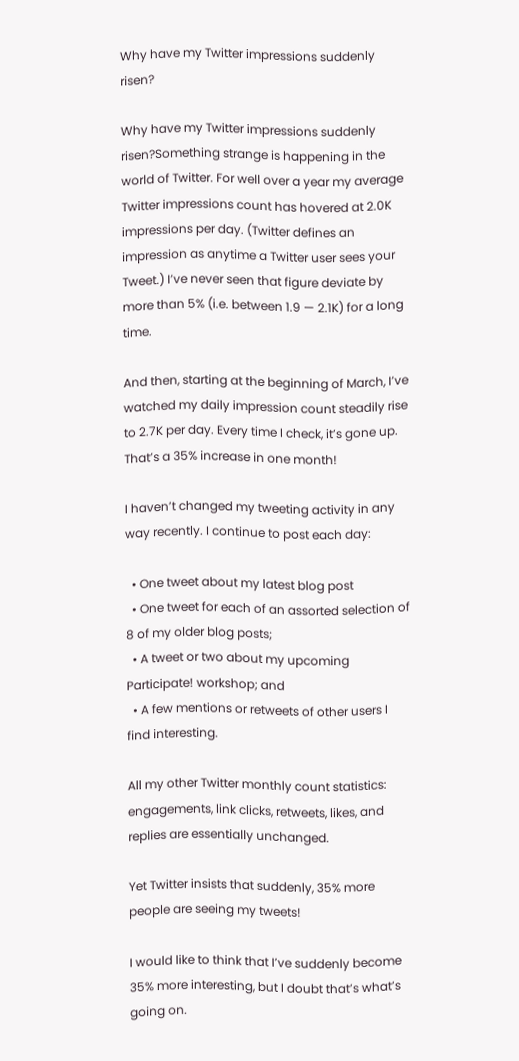Why have my Twitter impressions suddenly risen?

Why have my Twitter impressions suddenly risen?Something strange is happening in the world of Twitter. For well over a year my average Twitter impressions count has hovered at 2.0K impressions per day. (Twitter defines an impression as anytime a Twitter user sees your Tweet.) I’ve never seen that figure deviate by more than 5% (i.e. between 1.9 — 2.1K) for a long time.

And then, starting at the beginning of March, I’ve watched my daily impression count steadily rise to 2.7K per day. Every time I check, it’s gone up. That’s a 35% increase in one month!

I haven’t changed my tweeting activity in any way recently. I continue to post each day:

  • One tweet about my latest blog post
  • One tweet for each of an assorted selection of 8 of my older blog posts;
  • A tweet or two about my upcoming Participate! workshop; and
  • A few mentions or retweets of other users I find interesting.

All my other Twitter monthly count statistics: engagements, link clicks, retweets, likes, and replies are essentially unchanged.

Yet Twitter insists that suddenly, 35% more people are seeing my tweets!

I would like to think that I’ve suddenly become 35% more interesting, but I doubt that’s what’s going on.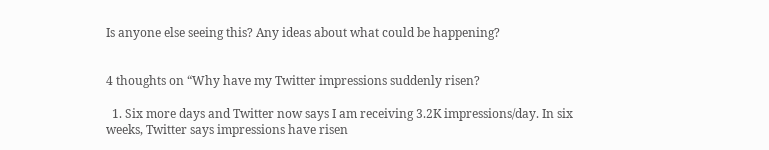Is anyone else seeing this? Any ideas about what could be happening?


4 thoughts on “Why have my Twitter impressions suddenly risen?

  1. Six more days and Twitter now says I am receiving 3.2K impressions/day. In six weeks, Twitter says impressions have risen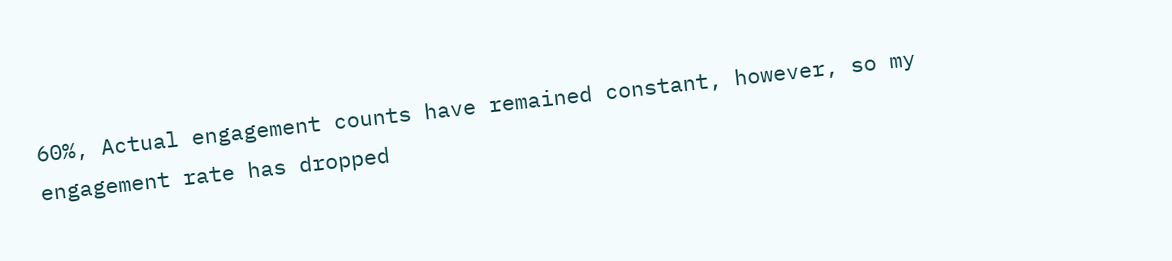60%, Actual engagement counts have remained constant, however, so my engagement rate has dropped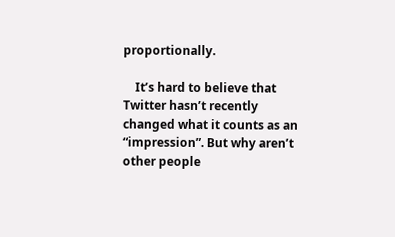proportionally.

    It’s hard to believe that Twitter hasn’t recently changed what it counts as an “impression”. But why aren’t other people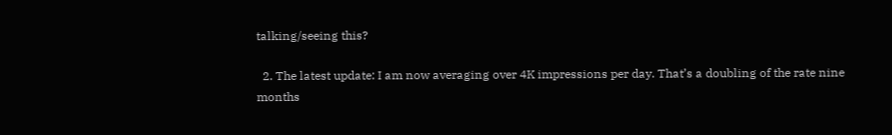talking/seeing this?

  2. The latest update: I am now averaging over 4K impressions per day. That’s a doubling of the rate nine months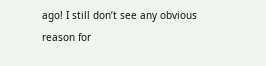ago! I still don’t see any obvious reason for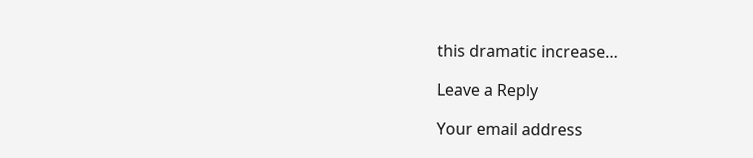this dramatic increase…

Leave a Reply

Your email address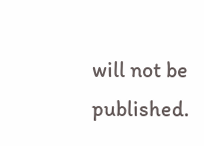will not be published.